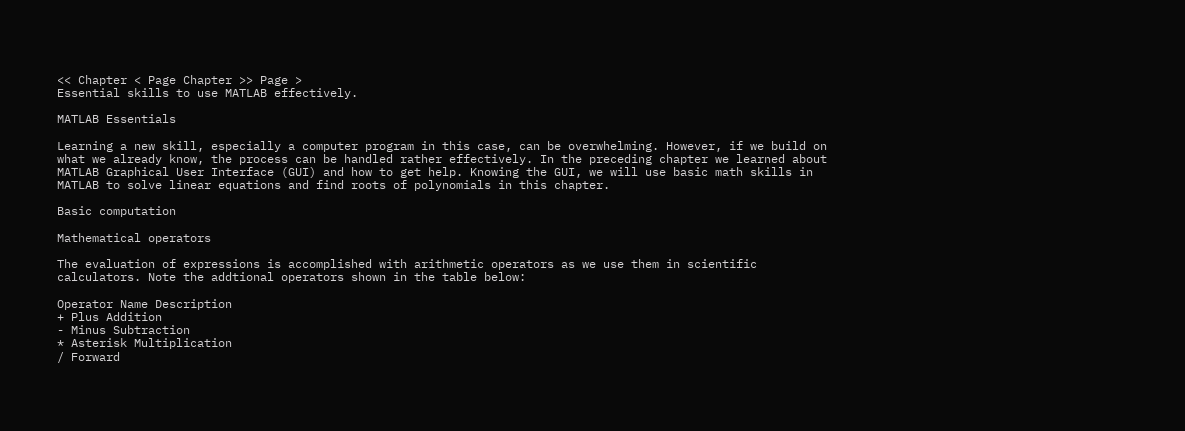<< Chapter < Page Chapter >> Page >
Essential skills to use MATLAB effectively.

MATLAB Essentials

Learning a new skill, especially a computer program in this case, can be overwhelming. However, if we build on what we already know, the process can be handled rather effectively. In the preceding chapter we learned about MATLAB Graphical User Interface (GUI) and how to get help. Knowing the GUI, we will use basic math skills in MATLAB to solve linear equations and find roots of polynomials in this chapter.

Basic computation

Mathematical operators

The evaluation of expressions is accomplished with arithmetic operators as we use them in scientific calculators. Note the addtional operators shown in the table below:

Operator Name Description
+ Plus Addition
- Minus Subtraction
* Asterisk Multiplication
/ Forward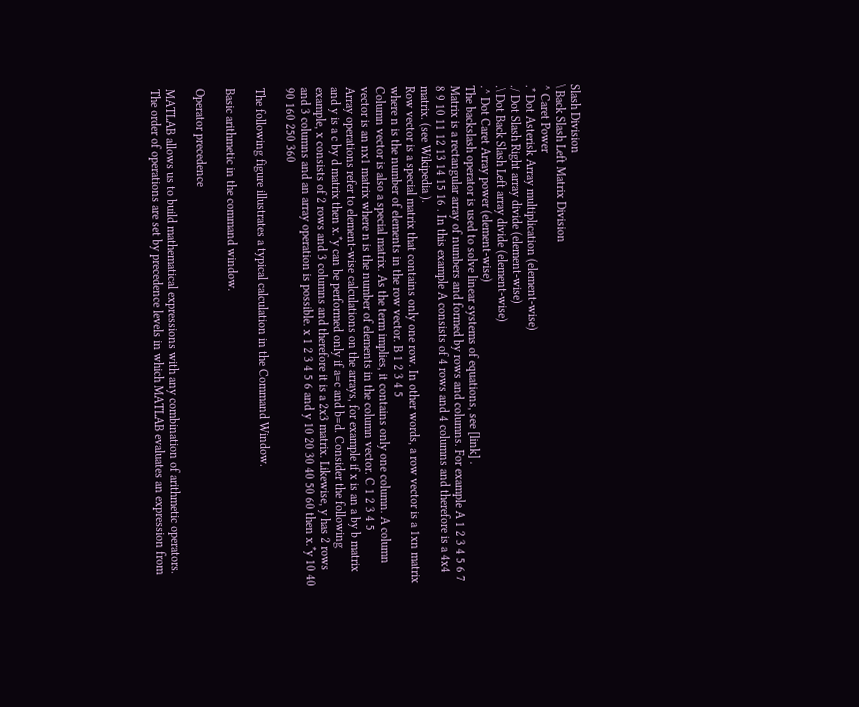Slash Division
\ Back Slash Left Matrix Division
^ Caret Power
.* Dot Asterisk Array multiplication (element-wise)
./ Dot Slash Right array divide (element-wise)
.\ Dot Back Slash Left array divide (element-wise)
.^ Dot Caret Array power (element-wise)
The backslash operator is used to solve linear systems of equations, see [link] .
Matrix is a rectangular array of numbers and formed by rows and columns. For example A 1 2 3 4 5 6 7 8 9 10 11 12 13 14 15 16 . In this example A consists of 4 rows and 4 columns and therefore is a 4x4 matrix. (see Wikipedia ).
Row vector is a special matrix that contains only one row. In other words, a row vector is a 1xn matrix where n is the number of elements in the row vector. B 1 2 3 4 5
Column vector is also a special matrix. As the term implies, it contains only one column. A column vector is an nx1 matrix where n is the number of elements in the column vector. C 1 2 3 4 5
Array operations refer to element-wise calculations on the arrays, for example if x is an a by b matrix and y is a c by d matrix then x.*y can be performed only if a=c and b=d. Consider the following example, x consists of 2 rows and 3 columns and therefore it is a 2x3 matrix. Likewise, y has 2 rows and 3 columns and an array operation is possible. x 1 2 3 4 5 6 and y 10 20 30 40 50 60 then x.*y 10 40 90 160 250 360

The following figure illustrates a typical calculation in the Command Window.

Basic arithmetic in the command window.

Operator precedence

MATLAB allows us to build mathematical expressions with any combination of arithmetic operators. The order of operations are set by precedence levels in which MATLAB evaluates an expression from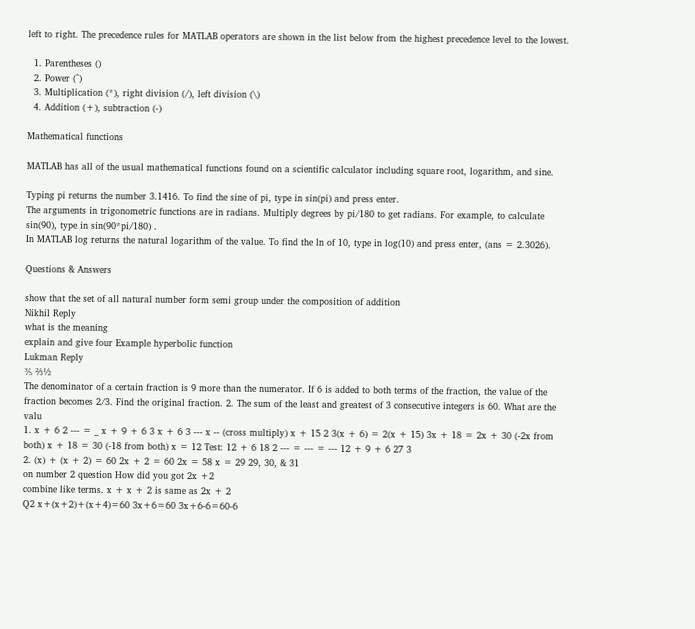left to right. The precedence rules for MATLAB operators are shown in the list below from the highest precedence level to the lowest.

  1. Parentheses ()
  2. Power (^)
  3. Multiplication (*), right division (/), left division (\)
  4. Addition (+), subtraction (-)

Mathematical functions

MATLAB has all of the usual mathematical functions found on a scientific calculator including square root, logarithm, and sine.

Typing pi returns the number 3.1416. To find the sine of pi, type in sin(pi) and press enter.
The arguments in trigonometric functions are in radians. Multiply degrees by pi/180 to get radians. For example, to calculate sin(90), type in sin(90*pi/180) .
In MATLAB log returns the natural logarithm of the value. To find the ln of 10, type in log(10) and press enter, (ans = 2.3026).

Questions & Answers

show that the set of all natural number form semi group under the composition of addition
Nikhil Reply
what is the meaning
explain and give four Example hyperbolic function
Lukman Reply
⅗ ⅔½
The denominator of a certain fraction is 9 more than the numerator. If 6 is added to both terms of the fraction, the value of the fraction becomes 2/3. Find the original fraction. 2. The sum of the least and greatest of 3 consecutive integers is 60. What are the valu
1. x + 6 2 --- = _ x + 9 + 6 3 x + 6 3 --- x -- (cross multiply) x + 15 2 3(x + 6) = 2(x + 15) 3x + 18 = 2x + 30 (-2x from both) x + 18 = 30 (-18 from both) x = 12 Test: 12 + 6 18 2 --- = --- = --- 12 + 9 + 6 27 3
2. (x) + (x + 2) = 60 2x + 2 = 60 2x = 58 x = 29 29, 30, & 31
on number 2 question How did you got 2x +2
combine like terms. x + x + 2 is same as 2x + 2
Q2 x+(x+2)+(x+4)=60 3x+6=60 3x+6-6=60-6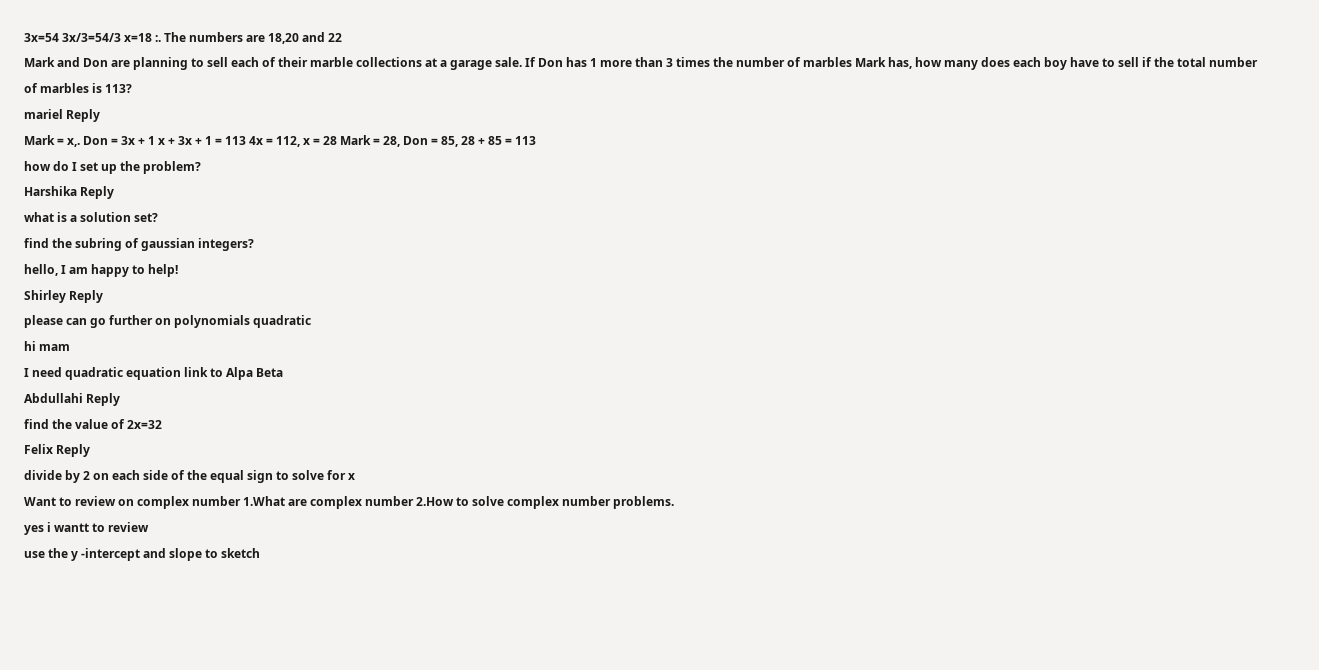3x=54 3x/3=54/3 x=18 :. The numbers are 18,20 and 22
Mark and Don are planning to sell each of their marble collections at a garage sale. If Don has 1 more than 3 times the number of marbles Mark has, how many does each boy have to sell if the total number of marbles is 113?
mariel Reply
Mark = x,. Don = 3x + 1 x + 3x + 1 = 113 4x = 112, x = 28 Mark = 28, Don = 85, 28 + 85 = 113
how do I set up the problem?
Harshika Reply
what is a solution set?
find the subring of gaussian integers?
hello, I am happy to help!
Shirley Reply
please can go further on polynomials quadratic
hi mam
I need quadratic equation link to Alpa Beta
Abdullahi Reply
find the value of 2x=32
Felix Reply
divide by 2 on each side of the equal sign to solve for x
Want to review on complex number 1.What are complex number 2.How to solve complex number problems.
yes i wantt to review
use the y -intercept and slope to sketch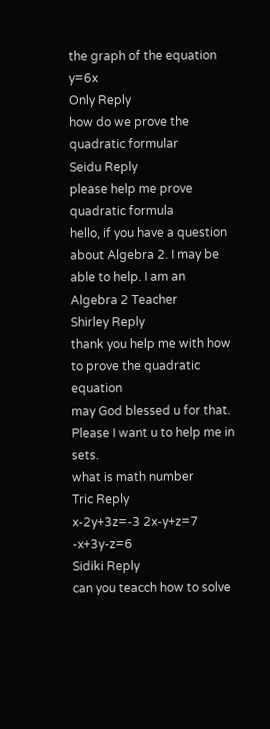the graph of the equation y=6x
Only Reply
how do we prove the quadratic formular
Seidu Reply
please help me prove quadratic formula
hello, if you have a question about Algebra 2. I may be able to help. I am an Algebra 2 Teacher
Shirley Reply
thank you help me with how to prove the quadratic equation
may God blessed u for that. Please I want u to help me in sets.
what is math number
Tric Reply
x-2y+3z=-3 2x-y+z=7 -x+3y-z=6
Sidiki Reply
can you teacch how to solve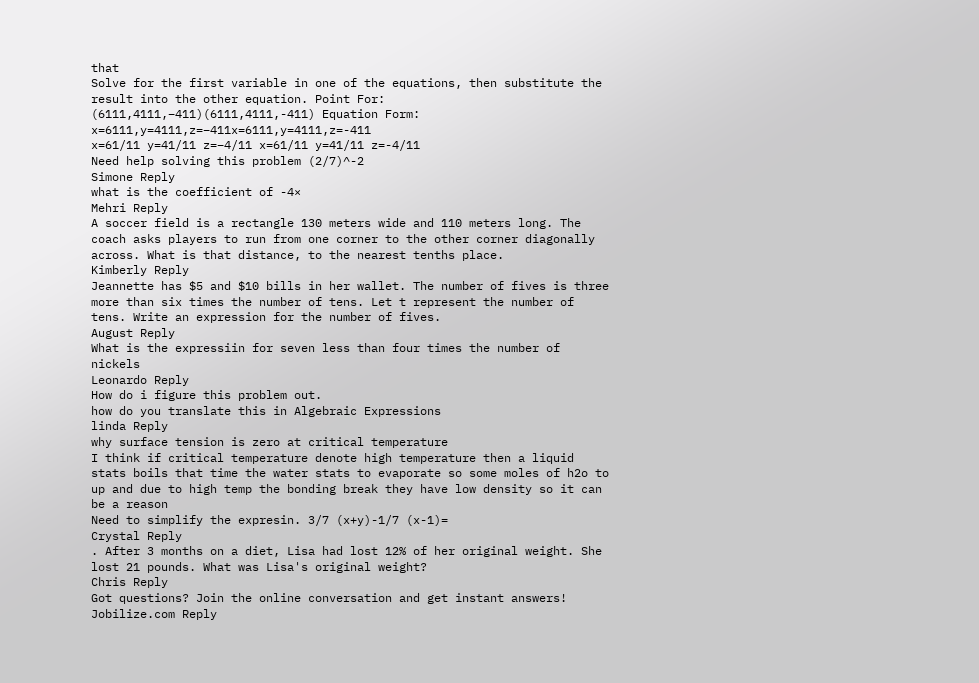that
Solve for the first variable in one of the equations, then substitute the result into the other equation. Point For: (6111,4111,−411)(6111,4111,-411) Equation Form: x=6111,y=4111,z=−411x=6111,y=4111,z=-411
x=61/11 y=41/11 z=−4/11 x=61/11 y=41/11 z=-4/11
Need help solving this problem (2/7)^-2
Simone Reply
what is the coefficient of -4×
Mehri Reply
A soccer field is a rectangle 130 meters wide and 110 meters long. The coach asks players to run from one corner to the other corner diagonally across. What is that distance, to the nearest tenths place.
Kimberly Reply
Jeannette has $5 and $10 bills in her wallet. The number of fives is three more than six times the number of tens. Let t represent the number of tens. Write an expression for the number of fives.
August Reply
What is the expressiin for seven less than four times the number of nickels
Leonardo Reply
How do i figure this problem out.
how do you translate this in Algebraic Expressions
linda Reply
why surface tension is zero at critical temperature
I think if critical temperature denote high temperature then a liquid stats boils that time the water stats to evaporate so some moles of h2o to up and due to high temp the bonding break they have low density so it can be a reason
Need to simplify the expresin. 3/7 (x+y)-1/7 (x-1)=
Crystal Reply
. After 3 months on a diet, Lisa had lost 12% of her original weight. She lost 21 pounds. What was Lisa's original weight?
Chris Reply
Got questions? Join the online conversation and get instant answers!
Jobilize.com Reply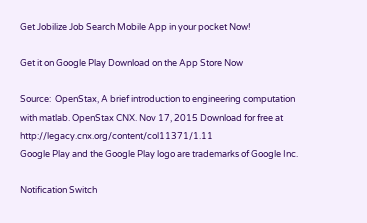Get Jobilize Job Search Mobile App in your pocket Now!

Get it on Google Play Download on the App Store Now

Source:  OpenStax, A brief introduction to engineering computation with matlab. OpenStax CNX. Nov 17, 2015 Download for free at http://legacy.cnx.org/content/col11371/1.11
Google Play and the Google Play logo are trademarks of Google Inc.

Notification Switch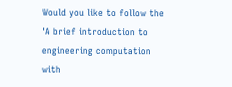Would you like to follow the 'A brief introduction to engineering computation with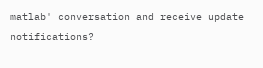matlab' conversation and receive update notifications?